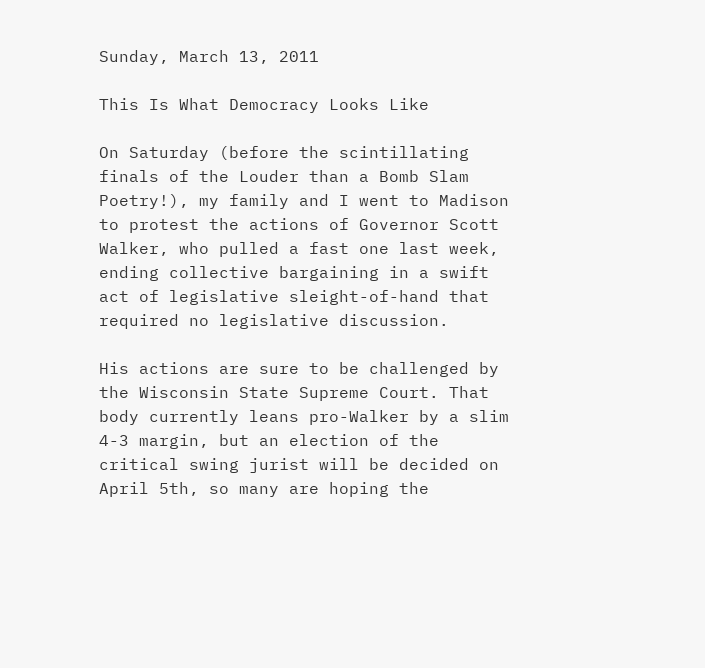Sunday, March 13, 2011

This Is What Democracy Looks Like

On Saturday (before the scintillating finals of the Louder than a Bomb Slam Poetry!), my family and I went to Madison to protest the actions of Governor Scott Walker, who pulled a fast one last week, ending collective bargaining in a swift act of legislative sleight-of-hand that required no legislative discussion.

His actions are sure to be challenged by the Wisconsin State Supreme Court. That body currently leans pro-Walker by a slim 4-3 margin, but an election of the critical swing jurist will be decided on April 5th, so many are hoping the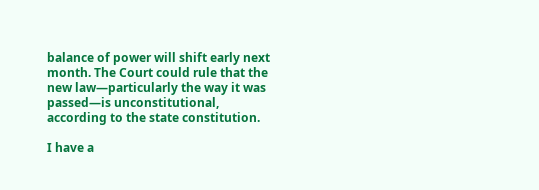balance of power will shift early next month. The Court could rule that the new law—particularly the way it was passed—is unconstitutional, according to the state constitution.

I have a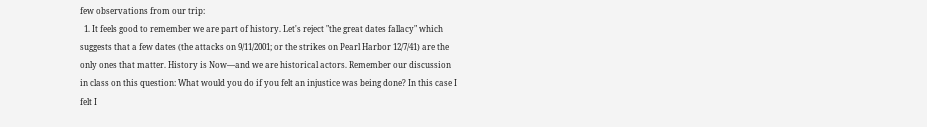few observations from our trip:
  1. It feels good to remember we are part of history. Let's reject "the great dates fallacy" which suggests that a few dates (the attacks on 9/11/2001; or the strikes on Pearl Harbor 12/7/41) are the only ones that matter. History is Now—and we are historical actors. Remember our discussion in class on this question: What would you do if you felt an injustice was being done? In this case I felt I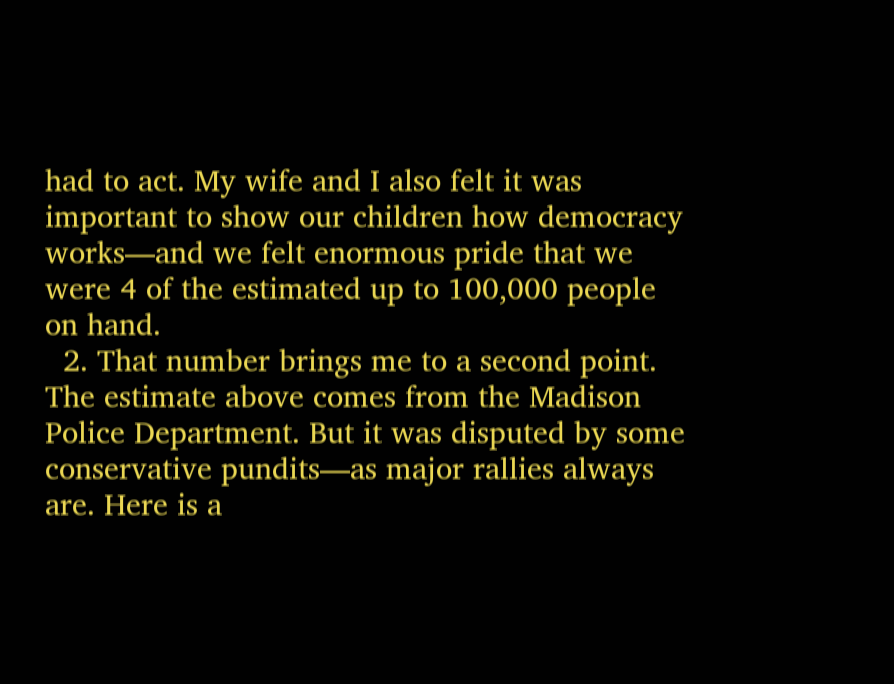had to act. My wife and I also felt it was important to show our children how democracy works—and we felt enormous pride that we were 4 of the estimated up to 100,000 people on hand.
  2. That number brings me to a second point. The estimate above comes from the Madison Police Department. But it was disputed by some conservative pundits—as major rallies always are. Here is a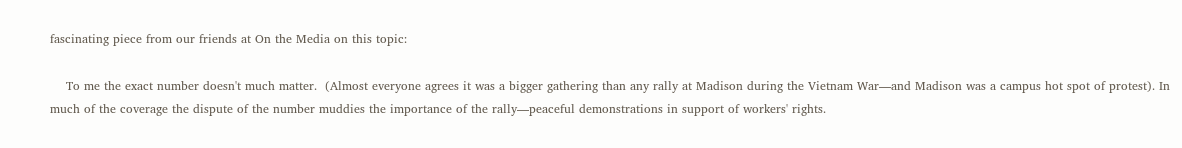fascinating piece from our friends at On the Media on this topic:

    To me the exact number doesn't much matter.  (Almost everyone agrees it was a bigger gathering than any rally at Madison during the Vietnam War—and Madison was a campus hot spot of protest). In much of the coverage the dispute of the number muddies the importance of the rally—peaceful demonstrations in support of workers' rights.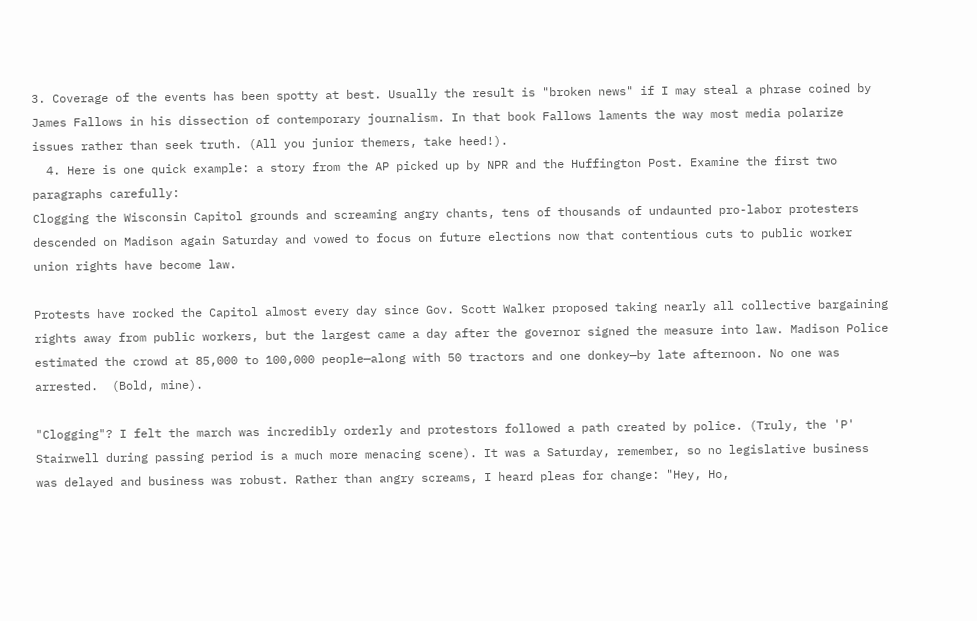3. Coverage of the events has been spotty at best. Usually the result is "broken news" if I may steal a phrase coined by James Fallows in his dissection of contemporary journalism. In that book Fallows laments the way most media polarize issues rather than seek truth. (All you junior themers, take heed!).
  4. Here is one quick example: a story from the AP picked up by NPR and the Huffington Post. Examine the first two paragraphs carefully:
Clogging the Wisconsin Capitol grounds and screaming angry chants, tens of thousands of undaunted pro-labor protesters descended on Madison again Saturday and vowed to focus on future elections now that contentious cuts to public worker union rights have become law.

Protests have rocked the Capitol almost every day since Gov. Scott Walker proposed taking nearly all collective bargaining rights away from public workers, but the largest came a day after the governor signed the measure into law. Madison Police estimated the crowd at 85,000 to 100,000 people—along with 50 tractors and one donkey—by late afternoon. No one was arrested.  (Bold, mine).

"Clogging"? I felt the march was incredibly orderly and protestors followed a path created by police. (Truly, the 'P' Stairwell during passing period is a much more menacing scene). It was a Saturday, remember, so no legislative business was delayed and business was robust. Rather than angry screams, I heard pleas for change: "Hey, Ho,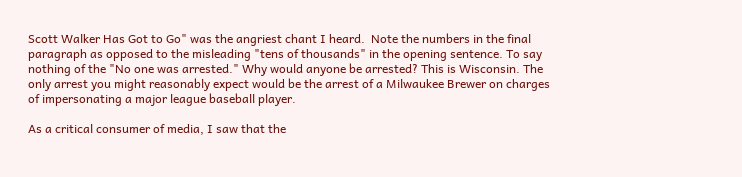Scott Walker Has Got to Go" was the angriest chant I heard.  Note the numbers in the final paragraph as opposed to the misleading "tens of thousands" in the opening sentence. To say nothing of the "No one was arrested." Why would anyone be arrested? This is Wisconsin. The only arrest you might reasonably expect would be the arrest of a Milwaukee Brewer on charges of impersonating a major league baseball player.

As a critical consumer of media, I saw that the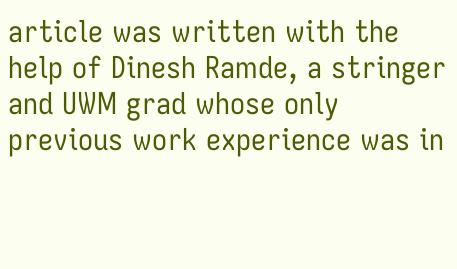article was written with the help of Dinesh Ramde, a stringer and UWM grad whose only previous work experience was in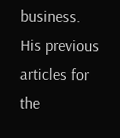business.  His previous articles for the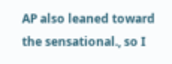AP also leaned toward the sensational., so I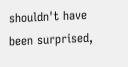shouldn't have been surprised,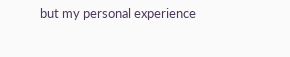but my personal experience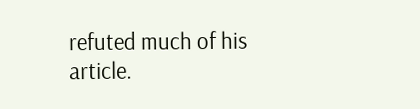refuted much of his article.